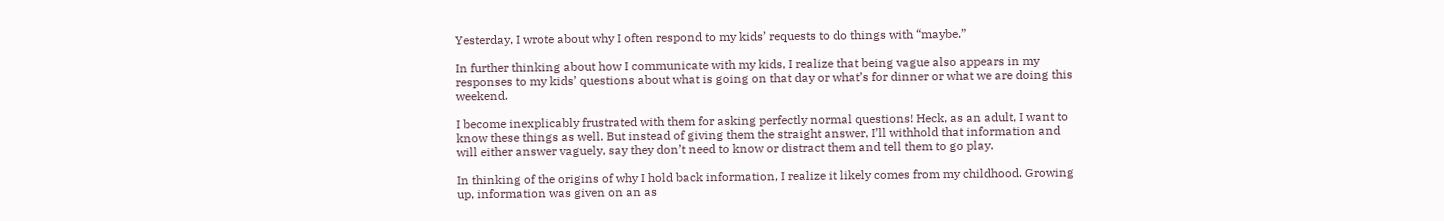Yesterday, I wrote about why I often respond to my kids’ requests to do things with “maybe.”

In further thinking about how I communicate with my kids, I realize that being vague also appears in my responses to my kids’ questions about what is going on that day or what’s for dinner or what we are doing this weekend.

I become inexplicably frustrated with them for asking perfectly normal questions! Heck, as an adult, I want to know these things as well. But instead of giving them the straight answer, I’ll withhold that information and will either answer vaguely, say they don’t need to know or distract them and tell them to go play.

In thinking of the origins of why I hold back information, I realize it likely comes from my childhood. Growing up, information was given on an as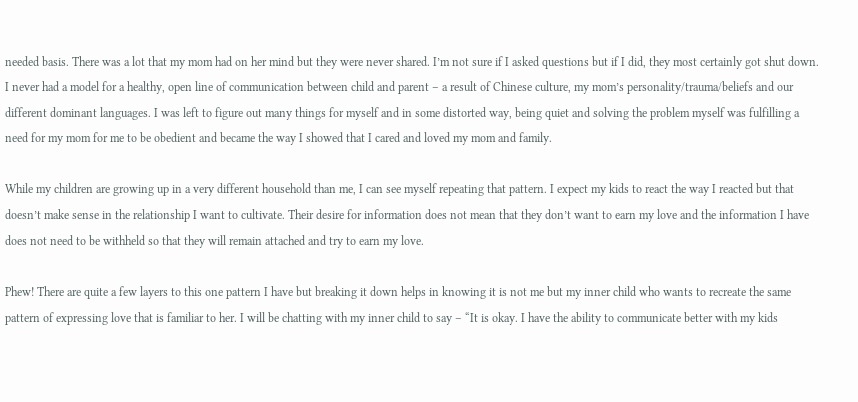needed basis. There was a lot that my mom had on her mind but they were never shared. I’m not sure if I asked questions but if I did, they most certainly got shut down. I never had a model for a healthy, open line of communication between child and parent – a result of Chinese culture, my mom’s personality/trauma/beliefs and our different dominant languages. I was left to figure out many things for myself and in some distorted way, being quiet and solving the problem myself was fulfilling a need for my mom for me to be obedient and became the way I showed that I cared and loved my mom and family.

While my children are growing up in a very different household than me, I can see myself repeating that pattern. I expect my kids to react the way I reacted but that doesn’t make sense in the relationship I want to cultivate. Their desire for information does not mean that they don’t want to earn my love and the information I have does not need to be withheld so that they will remain attached and try to earn my love.

Phew! There are quite a few layers to this one pattern I have but breaking it down helps in knowing it is not me but my inner child who wants to recreate the same pattern of expressing love that is familiar to her. I will be chatting with my inner child to say – “It is okay. I have the ability to communicate better with my kids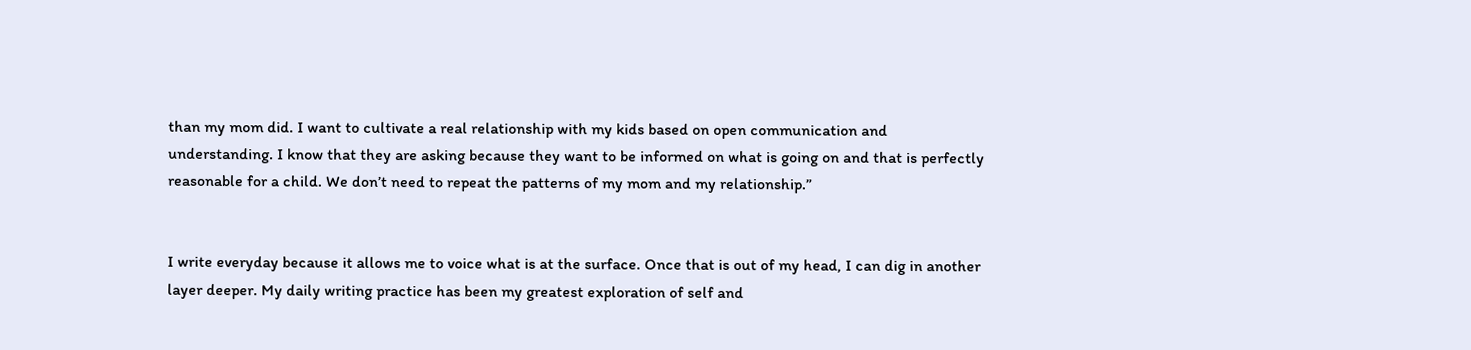than my mom did. I want to cultivate a real relationship with my kids based on open communication and understanding. I know that they are asking because they want to be informed on what is going on and that is perfectly reasonable for a child. We don’t need to repeat the patterns of my mom and my relationship.”


I write everyday because it allows me to voice what is at the surface. Once that is out of my head, I can dig in another layer deeper. My daily writing practice has been my greatest exploration of self and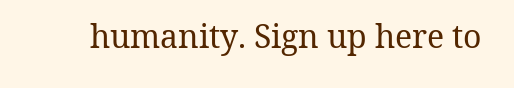humanity. Sign up here to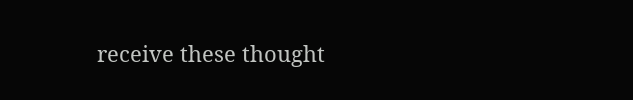receive these thought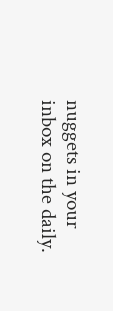nuggets in your inbox on the daily.